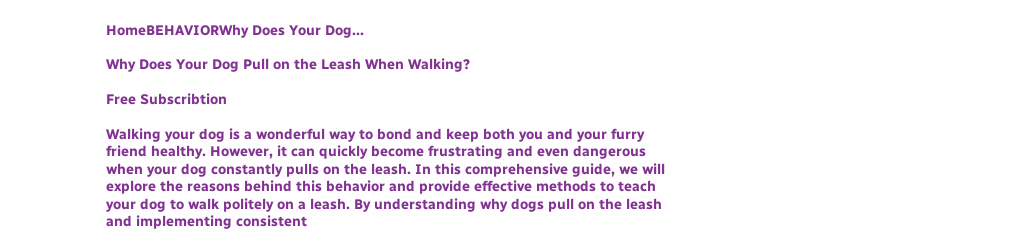HomeBEHAVIORWhy Does Your Dog...

Why Does Your Dog Pull on the Leash When Walking?

Free Subscribtion

Walking your dog is a wonderful way to bond and keep both you and your furry friend healthy. However, it can quickly become frustrating and even dangerous when your dog constantly pulls on the leash. In this comprehensive guide, we will explore the reasons behind this behavior and provide effective methods to teach your dog to walk politely on a leash. By understanding why dogs pull on the leash and implementing consistent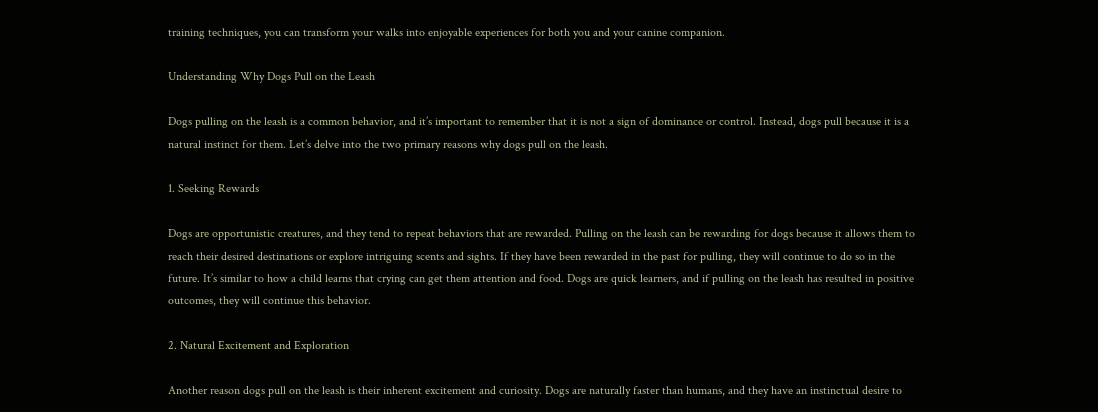training techniques, you can transform your walks into enjoyable experiences for both you and your canine companion.

Understanding Why Dogs Pull on the Leash

Dogs pulling on the leash is a common behavior, and it’s important to remember that it is not a sign of dominance or control. Instead, dogs pull because it is a natural instinct for them. Let’s delve into the two primary reasons why dogs pull on the leash.

1. Seeking Rewards

Dogs are opportunistic creatures, and they tend to repeat behaviors that are rewarded. Pulling on the leash can be rewarding for dogs because it allows them to reach their desired destinations or explore intriguing scents and sights. If they have been rewarded in the past for pulling, they will continue to do so in the future. It’s similar to how a child learns that crying can get them attention and food. Dogs are quick learners, and if pulling on the leash has resulted in positive outcomes, they will continue this behavior.

2. Natural Excitement and Exploration

Another reason dogs pull on the leash is their inherent excitement and curiosity. Dogs are naturally faster than humans, and they have an instinctual desire to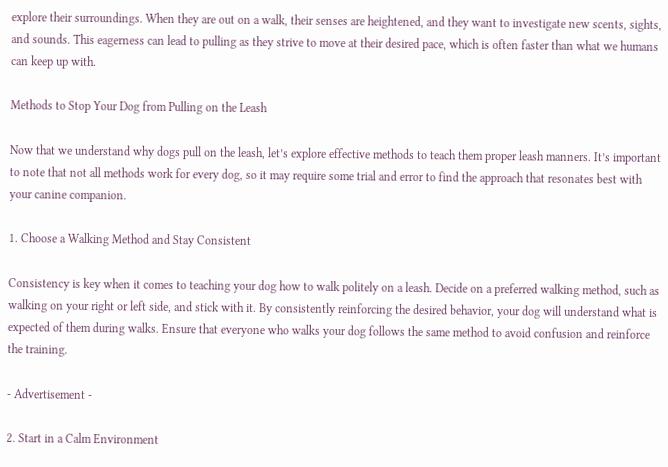explore their surroundings. When they are out on a walk, their senses are heightened, and they want to investigate new scents, sights, and sounds. This eagerness can lead to pulling as they strive to move at their desired pace, which is often faster than what we humans can keep up with.

Methods to Stop Your Dog from Pulling on the Leash

Now that we understand why dogs pull on the leash, let’s explore effective methods to teach them proper leash manners. It’s important to note that not all methods work for every dog, so it may require some trial and error to find the approach that resonates best with your canine companion.

1. Choose a Walking Method and Stay Consistent

Consistency is key when it comes to teaching your dog how to walk politely on a leash. Decide on a preferred walking method, such as walking on your right or left side, and stick with it. By consistently reinforcing the desired behavior, your dog will understand what is expected of them during walks. Ensure that everyone who walks your dog follows the same method to avoid confusion and reinforce the training.

- Advertisement -

2. Start in a Calm Environment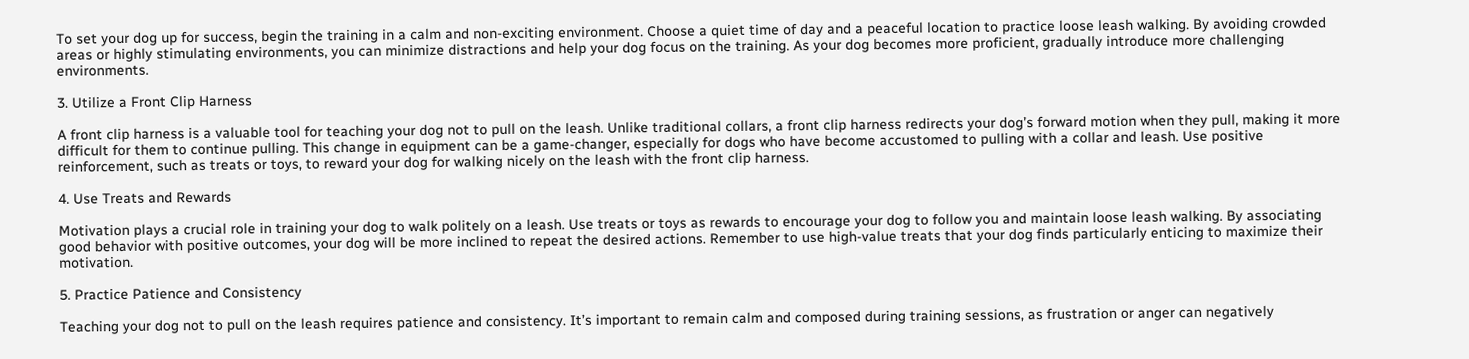To set your dog up for success, begin the training in a calm and non-exciting environment. Choose a quiet time of day and a peaceful location to practice loose leash walking. By avoiding crowded areas or highly stimulating environments, you can minimize distractions and help your dog focus on the training. As your dog becomes more proficient, gradually introduce more challenging environments.

3. Utilize a Front Clip Harness

A front clip harness is a valuable tool for teaching your dog not to pull on the leash. Unlike traditional collars, a front clip harness redirects your dog’s forward motion when they pull, making it more difficult for them to continue pulling. This change in equipment can be a game-changer, especially for dogs who have become accustomed to pulling with a collar and leash. Use positive reinforcement, such as treats or toys, to reward your dog for walking nicely on the leash with the front clip harness.

4. Use Treats and Rewards

Motivation plays a crucial role in training your dog to walk politely on a leash. Use treats or toys as rewards to encourage your dog to follow you and maintain loose leash walking. By associating good behavior with positive outcomes, your dog will be more inclined to repeat the desired actions. Remember to use high-value treats that your dog finds particularly enticing to maximize their motivation.

5. Practice Patience and Consistency

Teaching your dog not to pull on the leash requires patience and consistency. It’s important to remain calm and composed during training sessions, as frustration or anger can negatively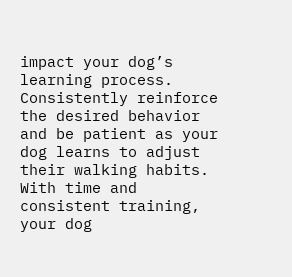impact your dog’s learning process. Consistently reinforce the desired behavior and be patient as your dog learns to adjust their walking habits. With time and consistent training, your dog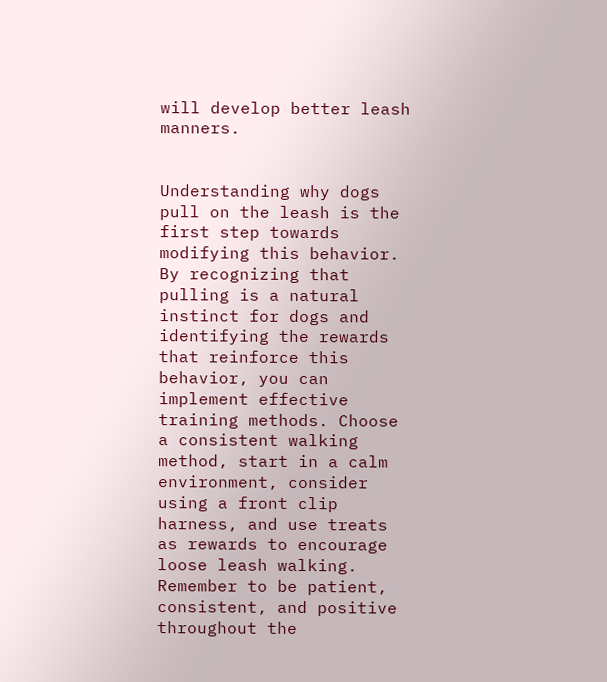will develop better leash manners.


Understanding why dogs pull on the leash is the first step towards modifying this behavior. By recognizing that pulling is a natural instinct for dogs and identifying the rewards that reinforce this behavior, you can implement effective training methods. Choose a consistent walking method, start in a calm environment, consider using a front clip harness, and use treats as rewards to encourage loose leash walking. Remember to be patient, consistent, and positive throughout the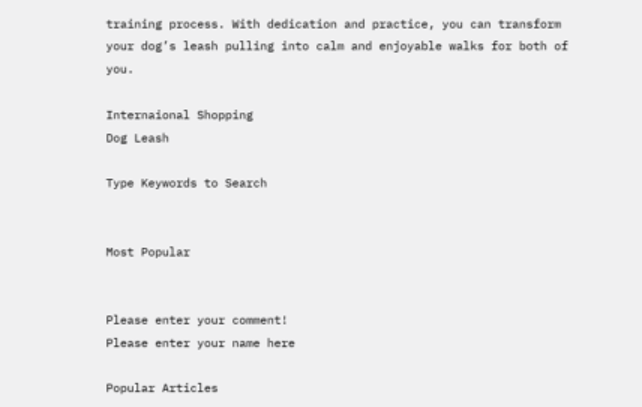training process. With dedication and practice, you can transform your dog’s leash pulling into calm and enjoyable walks for both of you.

Internaional Shopping
Dog Leash

Type Keywords to Search


Most Popular


Please enter your comment!
Please enter your name here

Popular Articles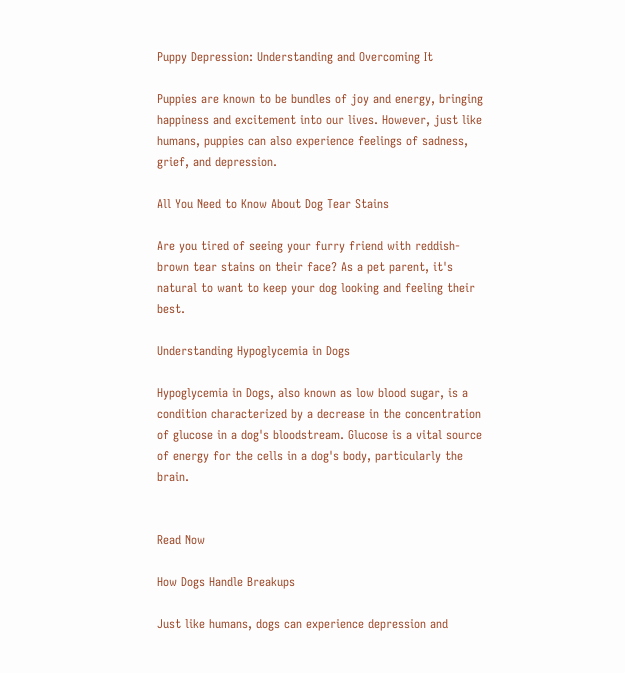Puppy Depression: Understanding and Overcoming It

Puppies are known to be bundles of joy and energy, bringing happiness and excitement into our lives. However, just like humans, puppies can also experience feelings of sadness, grief, and depression.

All You Need to Know About Dog Tear Stains

Are you tired of seeing your furry friend with reddish-brown tear stains on their face? As a pet parent, it's natural to want to keep your dog looking and feeling their best.

Understanding Hypoglycemia in Dogs

Hypoglycemia in Dogs, also known as low blood sugar, is a condition characterized by a decrease in the concentration of glucose in a dog's bloodstream. Glucose is a vital source of energy for the cells in a dog's body, particularly the brain.


Read Now

How Dogs Handle Breakups

Just like humans, dogs can experience depression and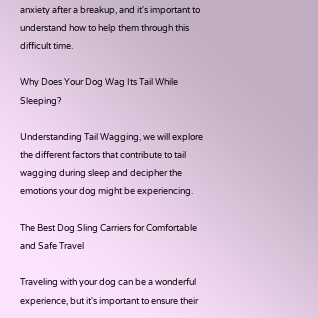anxiety after a breakup, and it's important to understand how to help them through this difficult time.

Why Does Your Dog Wag Its Tail While Sleeping?

Understanding Tail Wagging, we will explore the different factors that contribute to tail wagging during sleep and decipher the emotions your dog might be experiencing.

The Best Dog Sling Carriers for Comfortable and Safe Travel

Traveling with your dog can be a wonderful experience, but it's important to ensure their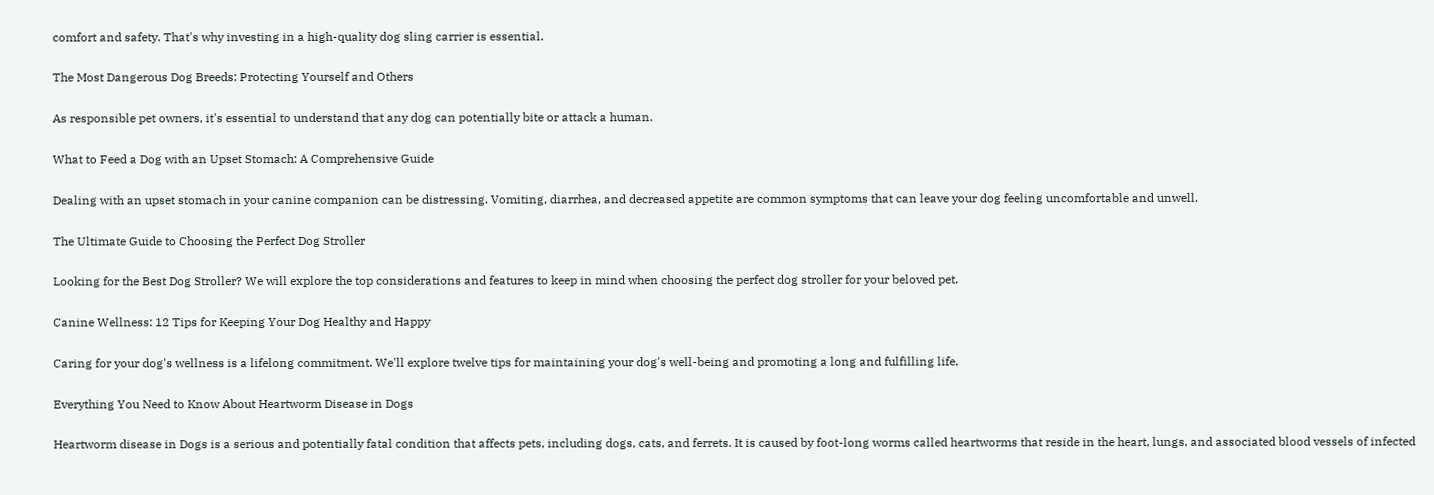comfort and safety. That's why investing in a high-quality dog sling carrier is essential.

The Most Dangerous Dog Breeds: Protecting Yourself and Others

As responsible pet owners, it's essential to understand that any dog can potentially bite or attack a human.

What to Feed a Dog with an Upset Stomach: A Comprehensive Guide

Dealing with an upset stomach in your canine companion can be distressing. Vomiting, diarrhea, and decreased appetite are common symptoms that can leave your dog feeling uncomfortable and unwell.

The Ultimate Guide to Choosing the Perfect Dog Stroller

Looking for the Best Dog Stroller? We will explore the top considerations and features to keep in mind when choosing the perfect dog stroller for your beloved pet.

Canine Wellness: 12 Tips for Keeping Your Dog Healthy and Happy

Caring for your dog's wellness is a lifelong commitment. We'll explore twelve tips for maintaining your dog's well-being and promoting a long and fulfilling life.

Everything You Need to Know About Heartworm Disease in Dogs

Heartworm disease in Dogs is a serious and potentially fatal condition that affects pets, including dogs, cats, and ferrets. It is caused by foot-long worms called heartworms that reside in the heart, lungs, and associated blood vessels of infected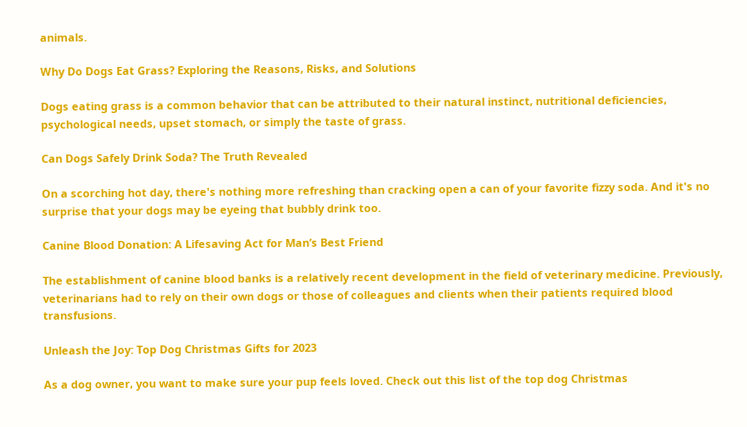animals.

Why Do Dogs Eat Grass? Exploring the Reasons, Risks, and Solutions

Dogs eating grass is a common behavior that can be attributed to their natural instinct, nutritional deficiencies, psychological needs, upset stomach, or simply the taste of grass.

Can Dogs Safely Drink Soda? The Truth Revealed

On a scorching hot day, there's nothing more refreshing than cracking open a can of your favorite fizzy soda. And it's no surprise that your dogs may be eyeing that bubbly drink too.

Canine Blood Donation: A Lifesaving Act for Man’s Best Friend

The establishment of canine blood banks is a relatively recent development in the field of veterinary medicine. Previously, veterinarians had to rely on their own dogs or those of colleagues and clients when their patients required blood transfusions.

Unleash the Joy: Top Dog Christmas Gifts for 2023

As a dog owner, you want to make sure your pup feels loved. Check out this list of the top dog Christmas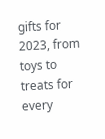gifts for 2023, from toys to treats for every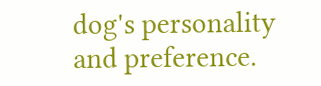dog's personality and preference.